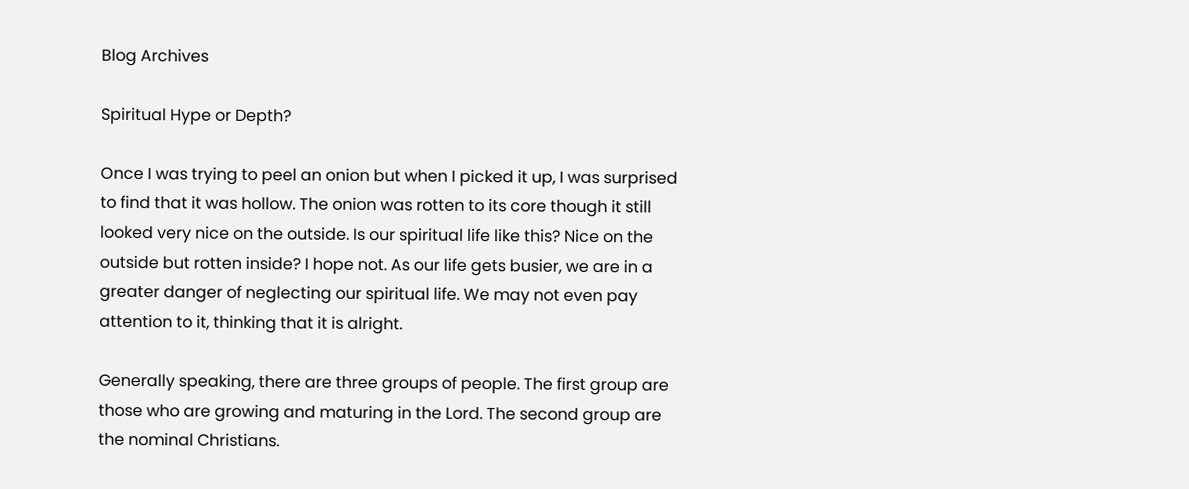Blog Archives

Spiritual Hype or Depth?

Once I was trying to peel an onion but when I picked it up, I was surprised to find that it was hollow. The onion was rotten to its core though it still looked very nice on the outside. Is our spiritual life like this? Nice on the outside but rotten inside? I hope not. As our life gets busier, we are in a greater danger of neglecting our spiritual life. We may not even pay attention to it, thinking that it is alright.

Generally speaking, there are three groups of people. The first group are those who are growing and maturing in the Lord. The second group are the nominal Christians.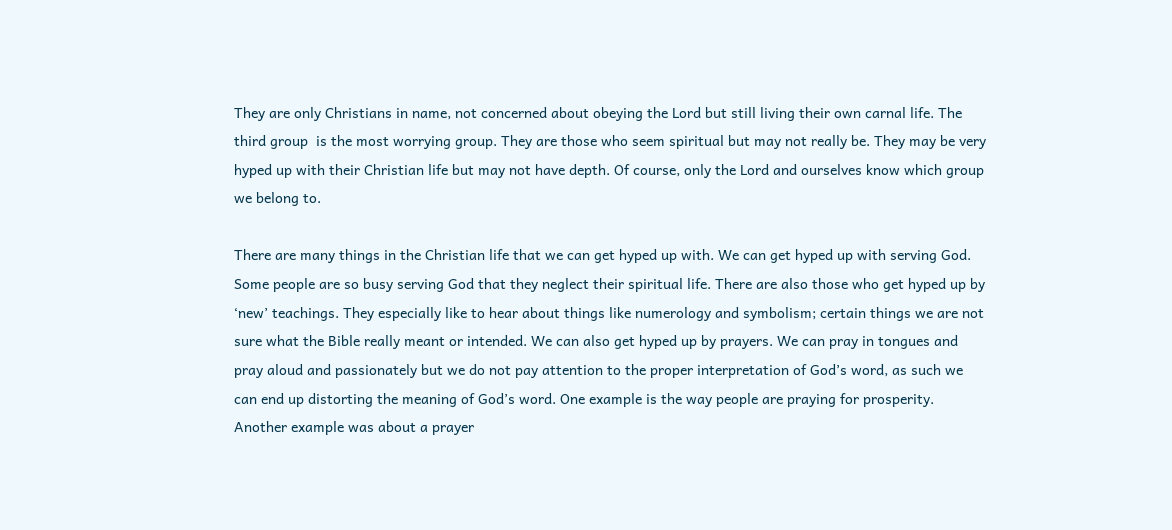They are only Christians in name, not concerned about obeying the Lord but still living their own carnal life. The third group  is the most worrying group. They are those who seem spiritual but may not really be. They may be very hyped up with their Christian life but may not have depth. Of course, only the Lord and ourselves know which group we belong to.

There are many things in the Christian life that we can get hyped up with. We can get hyped up with serving God. Some people are so busy serving God that they neglect their spiritual life. There are also those who get hyped up by ‘new’ teachings. They especially like to hear about things like numerology and symbolism; certain things we are not sure what the Bible really meant or intended. We can also get hyped up by prayers. We can pray in tongues and pray aloud and passionately but we do not pay attention to the proper interpretation of God’s word, as such we can end up distorting the meaning of God’s word. One example is the way people are praying for prosperity. Another example was about a prayer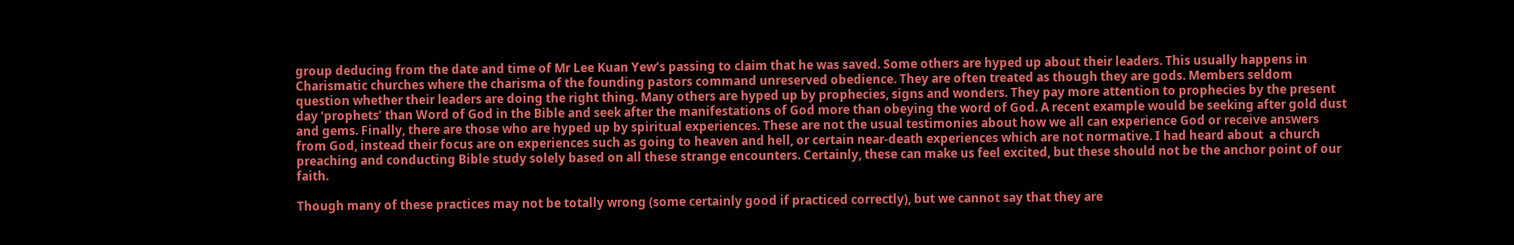group deducing from the date and time of Mr Lee Kuan Yew’s passing to claim that he was saved. Some others are hyped up about their leaders. This usually happens in Charismatic churches where the charisma of the founding pastors command unreserved obedience. They are often treated as though they are gods. Members seldom question whether their leaders are doing the right thing. Many others are hyped up by prophecies, signs and wonders. They pay more attention to prophecies by the present day ‘prophets’ than Word of God in the Bible and seek after the manifestations of God more than obeying the word of God. A recent example would be seeking after gold dust and gems. Finally, there are those who are hyped up by spiritual experiences. These are not the usual testimonies about how we all can experience God or receive answers from God, instead their focus are on experiences such as going to heaven and hell, or certain near-death experiences which are not normative. I had heard about  a church preaching and conducting Bible study solely based on all these strange encounters. Certainly, these can make us feel excited, but these should not be the anchor point of our faith.

Though many of these practices may not be totally wrong (some certainly good if practiced correctly), but we cannot say that they are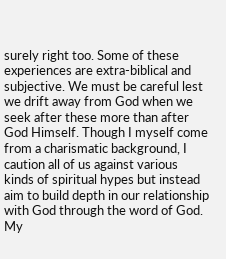surely right too. Some of these experiences are extra-biblical and subjective. We must be careful lest we drift away from God when we seek after these more than after God Himself. Though I myself come from a charismatic background, I caution all of us against various kinds of spiritual hypes but instead aim to build depth in our relationship with God through the word of God. My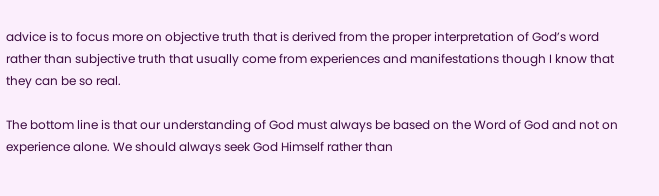advice is to focus more on objective truth that is derived from the proper interpretation of God’s word rather than subjective truth that usually come from experiences and manifestations though I know that they can be so real.

The bottom line is that our understanding of God must always be based on the Word of God and not on experience alone. We should always seek God Himself rather than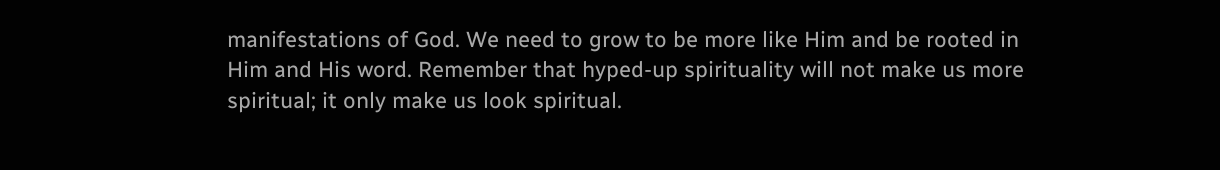manifestations of God. We need to grow to be more like Him and be rooted in Him and His word. Remember that hyped-up spirituality will not make us more spiritual; it only make us look spiritual.